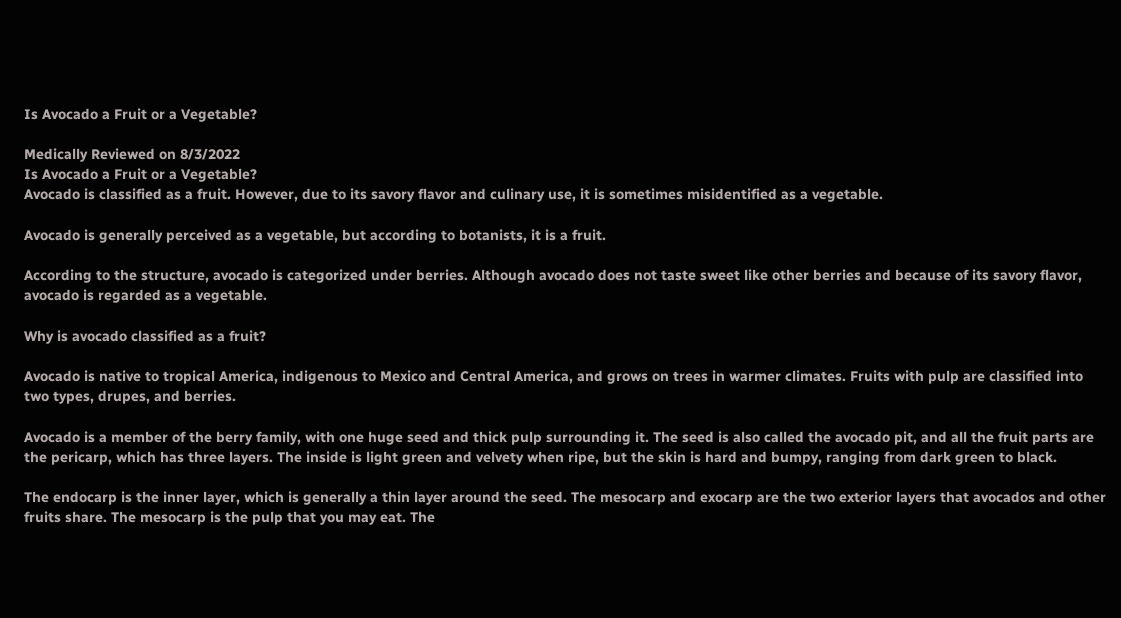Is Avocado a Fruit or a Vegetable?

Medically Reviewed on 8/3/2022
Is Avocado a Fruit or a Vegetable?
Avocado is classified as a fruit. However, due to its savory flavor and culinary use, it is sometimes misidentified as a vegetable.

Avocado is generally perceived as a vegetable, but according to botanists, it is a fruit.

According to the structure, avocado is categorized under berries. Although avocado does not taste sweet like other berries and because of its savory flavor, avocado is regarded as a vegetable.

Why is avocado classified as a fruit?

Avocado is native to tropical America, indigenous to Mexico and Central America, and grows on trees in warmer climates. Fruits with pulp are classified into two types, drupes, and berries.

Avocado is a member of the berry family, with one huge seed and thick pulp surrounding it. The seed is also called the avocado pit, and all the fruit parts are the pericarp, which has three layers. The inside is light green and velvety when ripe, but the skin is hard and bumpy, ranging from dark green to black.

The endocarp is the inner layer, which is generally a thin layer around the seed. The mesocarp and exocarp are the two exterior layers that avocados and other fruits share. The mesocarp is the pulp that you may eat. The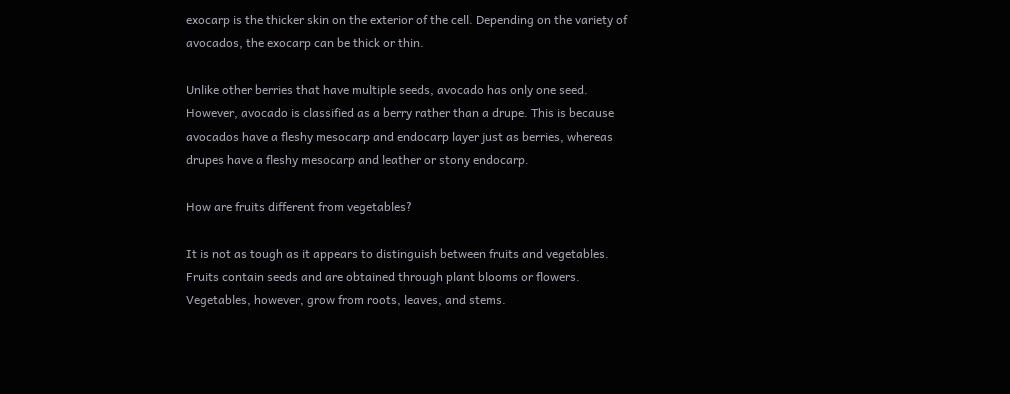exocarp is the thicker skin on the exterior of the cell. Depending on the variety of avocados, the exocarp can be thick or thin.

Unlike other berries that have multiple seeds, avocado has only one seed. However, avocado is classified as a berry rather than a drupe. This is because avocados have a fleshy mesocarp and endocarp layer just as berries, whereas drupes have a fleshy mesocarp and leather or stony endocarp.

How are fruits different from vegetables?

It is not as tough as it appears to distinguish between fruits and vegetables. Fruits contain seeds and are obtained through plant blooms or flowers. Vegetables, however, grow from roots, leaves, and stems.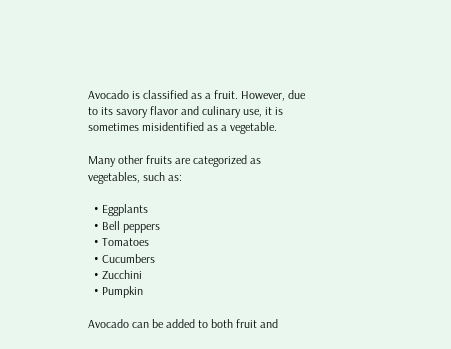Avocado is classified as a fruit. However, due to its savory flavor and culinary use, it is sometimes misidentified as a vegetable.

Many other fruits are categorized as vegetables, such as:

  • Eggplants
  • Bell peppers
  • Tomatoes
  • Cucumbers
  • Zucchini
  • Pumpkin

Avocado can be added to both fruit and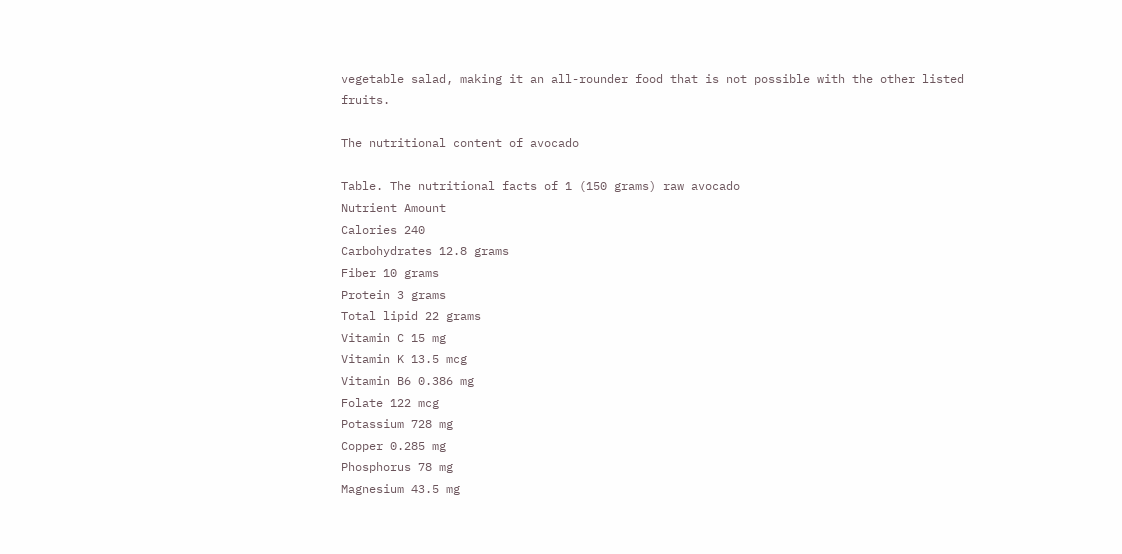vegetable salad, making it an all-rounder food that is not possible with the other listed fruits.

The nutritional content of avocado

Table. The nutritional facts of 1 (150 grams) raw avocado
Nutrient Amount
Calories 240
Carbohydrates 12.8 grams
Fiber 10 grams
Protein 3 grams
Total lipid 22 grams
Vitamin C 15 mg
Vitamin K 13.5 mcg
Vitamin B6 0.386 mg
Folate 122 mcg
Potassium 728 mg
Copper 0.285 mg
Phosphorus 78 mg
Magnesium 43.5 mg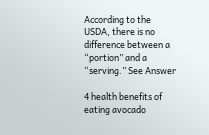According to the USDA, there is no difference between a “portion” and a “serving.” See Answer

4 health benefits of eating avocado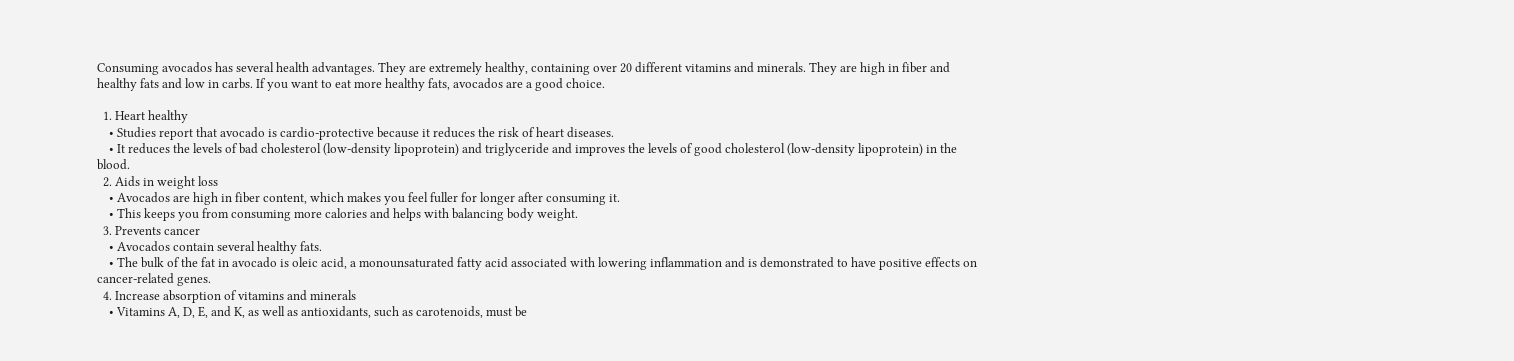Consuming avocados has several health advantages. They are extremely healthy, containing over 20 different vitamins and minerals. They are high in fiber and healthy fats and low in carbs. If you want to eat more healthy fats, avocados are a good choice.

  1. Heart healthy
    • Studies report that avocado is cardio-protective because it reduces the risk of heart diseases.
    • It reduces the levels of bad cholesterol (low-density lipoprotein) and triglyceride and improves the levels of good cholesterol (low-density lipoprotein) in the blood.
  2. Aids in weight loss
    • Avocados are high in fiber content, which makes you feel fuller for longer after consuming it.
    • This keeps you from consuming more calories and helps with balancing body weight.
  3. Prevents cancer
    • Avocados contain several healthy fats.
    • The bulk of the fat in avocado is oleic acid, a monounsaturated fatty acid associated with lowering inflammation and is demonstrated to have positive effects on cancer-related genes.
  4. Increase absorption of vitamins and minerals
    • Vitamins A, D, E, and K, as well as antioxidants, such as carotenoids, must be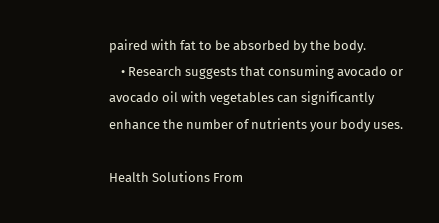paired with fat to be absorbed by the body.
    • Research suggests that consuming avocado or avocado oil with vegetables can significantly enhance the number of nutrients your body uses.

Health Solutions From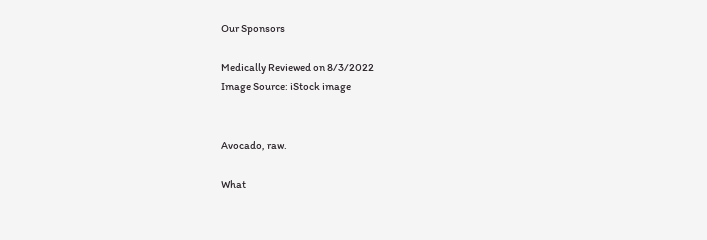Our Sponsors

Medically Reviewed on 8/3/2022
Image Source: iStock image


Avocado, raw.

What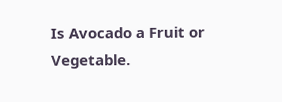Is Avocado a Fruit or Vegetable.